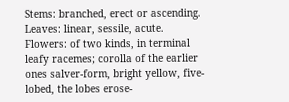Stems: branched, erect or ascending. Leaves: linear, sessile, acute. Flowers: of two kinds, in terminal leafy racemes; corolla of the earlier ones salver-form, bright yellow, five-lobed, the lobes erose-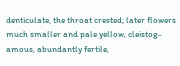denticulate, the throat crested; later flowers much smaller and pale yellow, cleistog-amous, abundantly fertile,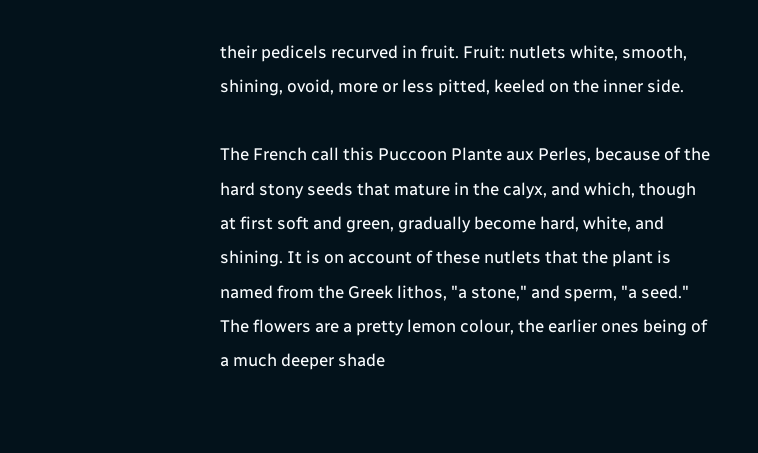their pedicels recurved in fruit. Fruit: nutlets white, smooth, shining, ovoid, more or less pitted, keeled on the inner side.

The French call this Puccoon Plante aux Perles, because of the hard stony seeds that mature in the calyx, and which, though at first soft and green, gradually become hard, white, and shining. It is on account of these nutlets that the plant is named from the Greek lithos, "a stone," and sperm, "a seed." The flowers are a pretty lemon colour, the earlier ones being of a much deeper shade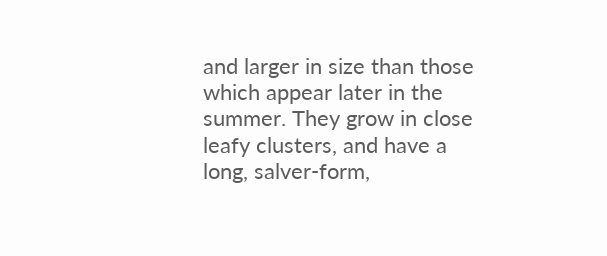and larger in size than those which appear later in the summer. They grow in close leafy clusters, and have a long, salver-form,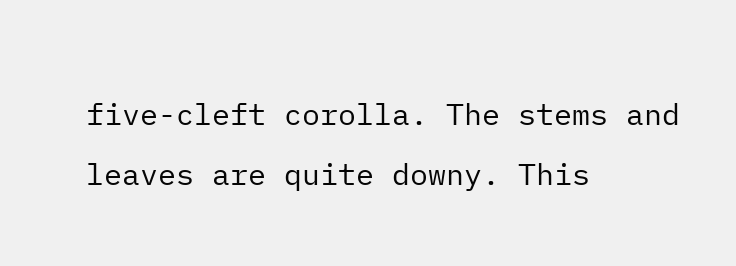five-cleft corolla. The stems and leaves are quite downy. This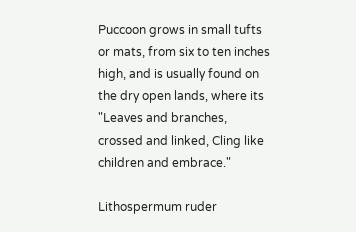Puccoon grows in small tufts or mats, from six to ten inches high, and is usually found on the dry open lands, where its "Leaves and branches, crossed and linked, Cling like children and embrace."

Lithospermum ruder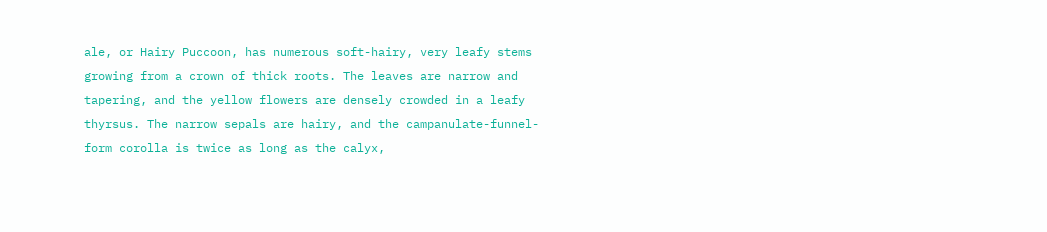ale, or Hairy Puccoon, has numerous soft-hairy, very leafy stems growing from a crown of thick roots. The leaves are narrow and tapering, and the yellow flowers are densely crowded in a leafy thyrsus. The narrow sepals are hairy, and the campanulate-funnel-form corolla is twice as long as the calyx,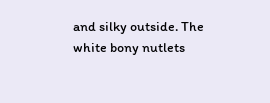and silky outside. The white bony nutlets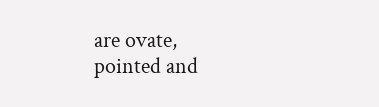are ovate, pointed and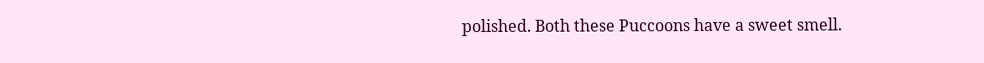polished. Both these Puccoons have a sweet smell.